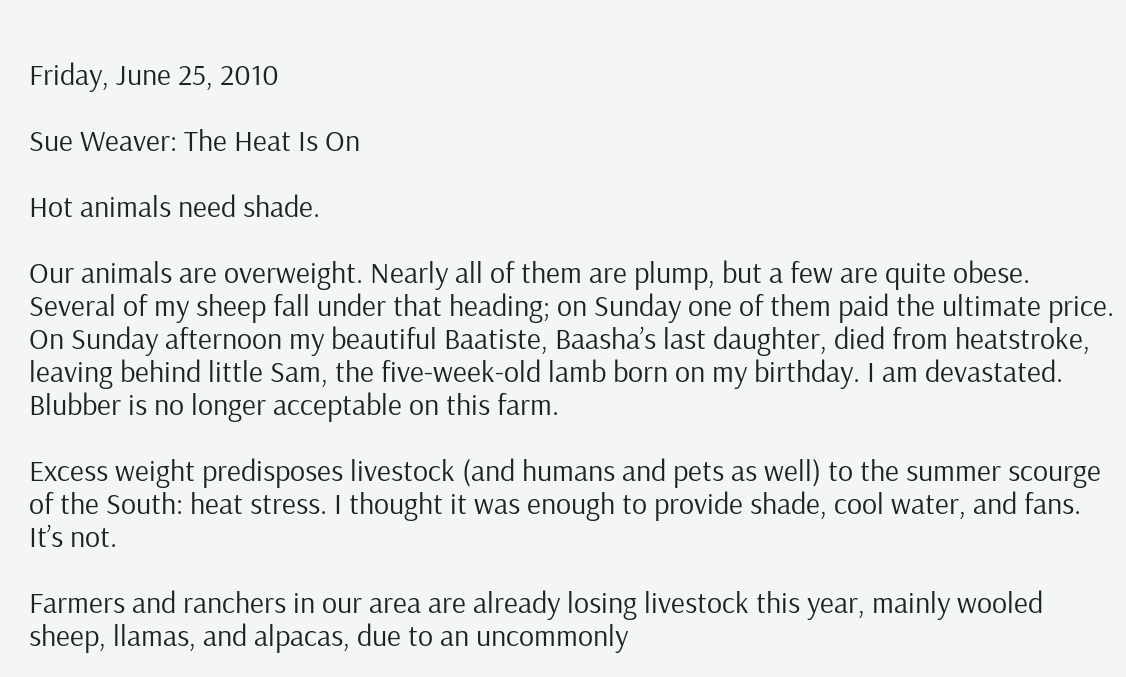Friday, June 25, 2010

Sue Weaver: The Heat Is On

Hot animals need shade.

Our animals are overweight. Nearly all of them are plump, but a few are quite obese. Several of my sheep fall under that heading; on Sunday one of them paid the ultimate price. On Sunday afternoon my beautiful Baatiste, Baasha’s last daughter, died from heatstroke, leaving behind little Sam, the five-week-old lamb born on my birthday. I am devastated. Blubber is no longer acceptable on this farm.

Excess weight predisposes livestock (and humans and pets as well) to the summer scourge of the South: heat stress. I thought it was enough to provide shade, cool water, and fans. It’s not.

Farmers and ranchers in our area are already losing livestock this year, mainly wooled sheep, llamas, and alpacas, due to an uncommonly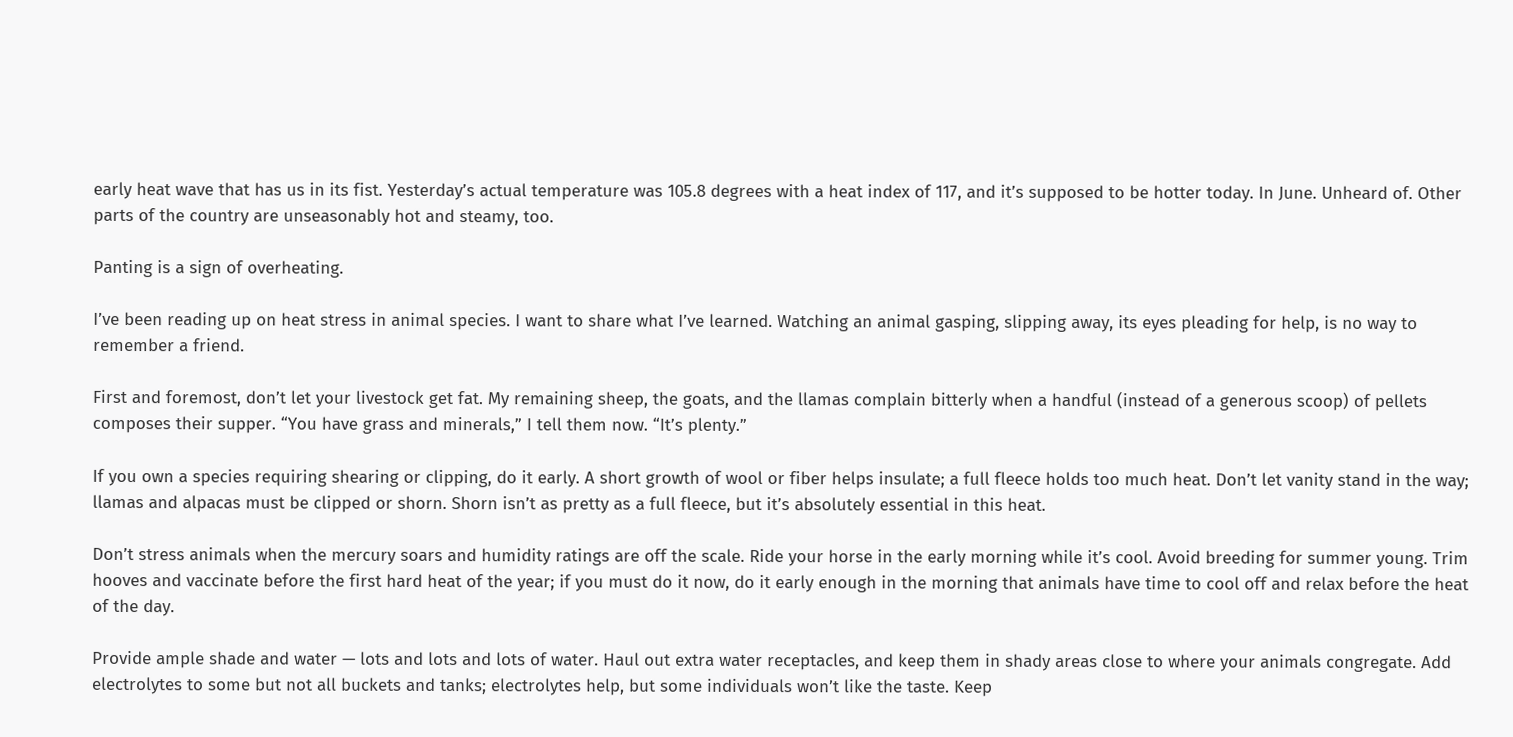early heat wave that has us in its fist. Yesterday’s actual temperature was 105.8 degrees with a heat index of 117, and it’s supposed to be hotter today. In June. Unheard of. Other parts of the country are unseasonably hot and steamy, too.

Panting is a sign of overheating.

I’ve been reading up on heat stress in animal species. I want to share what I’ve learned. Watching an animal gasping, slipping away, its eyes pleading for help, is no way to remember a friend.

First and foremost, don’t let your livestock get fat. My remaining sheep, the goats, and the llamas complain bitterly when a handful (instead of a generous scoop) of pellets composes their supper. “You have grass and minerals,” I tell them now. “It’s plenty.”

If you own a species requiring shearing or clipping, do it early. A short growth of wool or fiber helps insulate; a full fleece holds too much heat. Don’t let vanity stand in the way; llamas and alpacas must be clipped or shorn. Shorn isn’t as pretty as a full fleece, but it’s absolutely essential in this heat.

Don’t stress animals when the mercury soars and humidity ratings are off the scale. Ride your horse in the early morning while it’s cool. Avoid breeding for summer young. Trim hooves and vaccinate before the first hard heat of the year; if you must do it now, do it early enough in the morning that animals have time to cool off and relax before the heat of the day.

Provide ample shade and water — lots and lots and lots of water. Haul out extra water receptacles, and keep them in shady areas close to where your animals congregate. Add electrolytes to some but not all buckets and tanks; electrolytes help, but some individuals won’t like the taste. Keep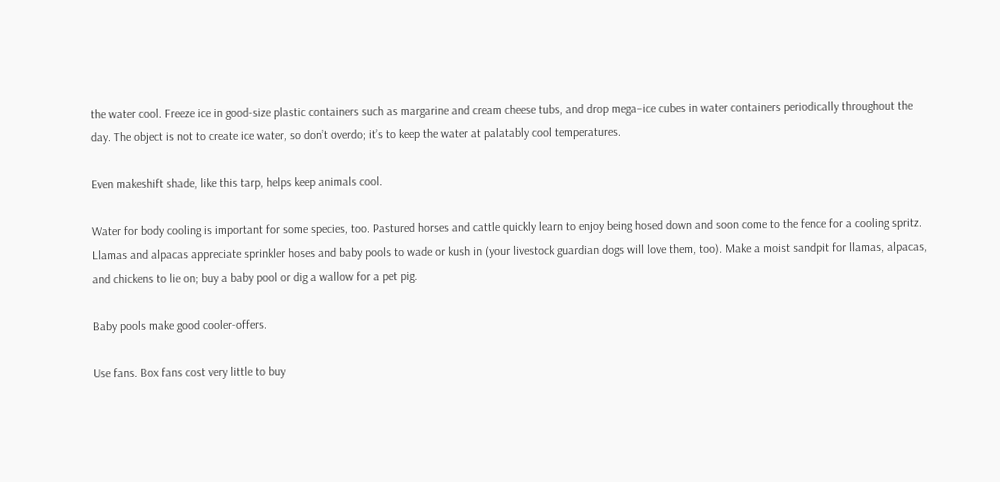the water cool. Freeze ice in good-size plastic containers such as margarine and cream cheese tubs, and drop mega–ice cubes in water containers periodically throughout the day. The object is not to create ice water, so don’t overdo; it’s to keep the water at palatably cool temperatures.

Even makeshift shade, like this tarp, helps keep animals cool.

Water for body cooling is important for some species, too. Pastured horses and cattle quickly learn to enjoy being hosed down and soon come to the fence for a cooling spritz. Llamas and alpacas appreciate sprinkler hoses and baby pools to wade or kush in (your livestock guardian dogs will love them, too). Make a moist sandpit for llamas, alpacas, and chickens to lie on; buy a baby pool or dig a wallow for a pet pig.

Baby pools make good cooler-offers.

Use fans. Box fans cost very little to buy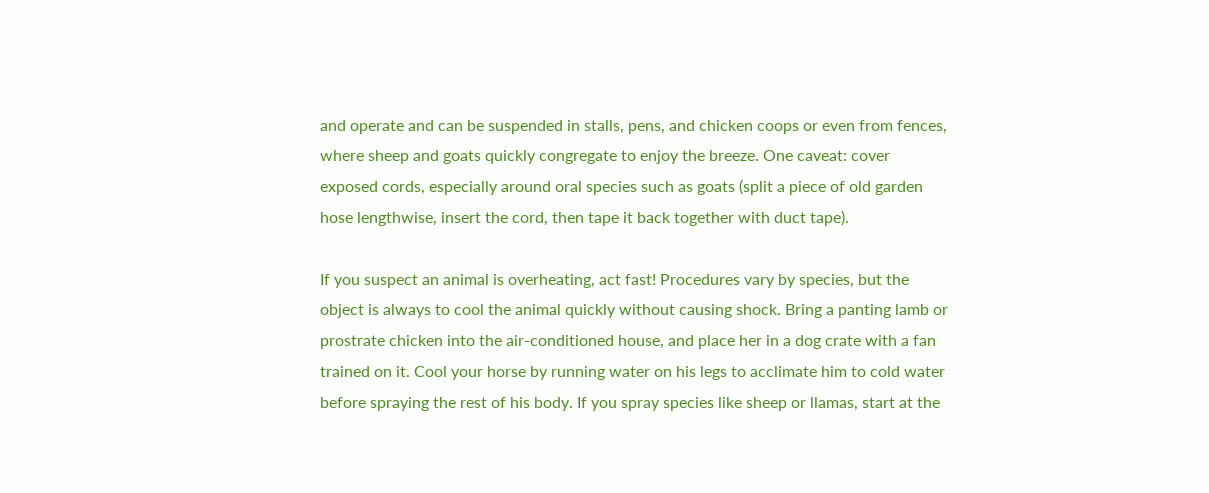and operate and can be suspended in stalls, pens, and chicken coops or even from fences, where sheep and goats quickly congregate to enjoy the breeze. One caveat: cover exposed cords, especially around oral species such as goats (split a piece of old garden hose lengthwise, insert the cord, then tape it back together with duct tape).

If you suspect an animal is overheating, act fast! Procedures vary by species, but the object is always to cool the animal quickly without causing shock. Bring a panting lamb or prostrate chicken into the air-conditioned house, and place her in a dog crate with a fan trained on it. Cool your horse by running water on his legs to acclimate him to cold water before spraying the rest of his body. If you spray species like sheep or llamas, start at the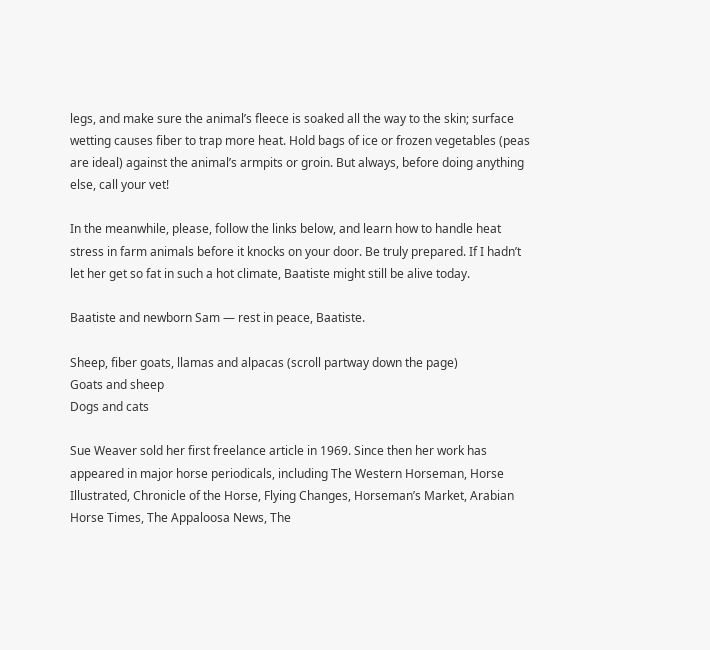legs, and make sure the animal’s fleece is soaked all the way to the skin; surface wetting causes fiber to trap more heat. Hold bags of ice or frozen vegetables (peas are ideal) against the animal’s armpits or groin. But always, before doing anything else, call your vet!

In the meanwhile, please, follow the links below, and learn how to handle heat stress in farm animals before it knocks on your door. Be truly prepared. If I hadn’t let her get so fat in such a hot climate, Baatiste might still be alive today.

Baatiste and newborn Sam — rest in peace, Baatiste.

Sheep, fiber goats, llamas and alpacas (scroll partway down the page)
Goats and sheep
Dogs and cats

Sue Weaver sold her first freelance article in 1969. Since then her work has appeared in major horse periodicals, including The Western Horseman, Horse Illustrated, Chronicle of the Horse, Flying Changes, Horseman’s Market, Arabian Horse Times, The Appaloosa News, The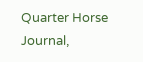Quarter Horse Journal,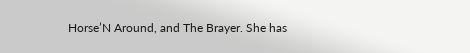Horse’N Around, and The Brayer. She has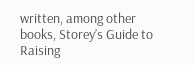written, among other books, Storey’s Guide to Raising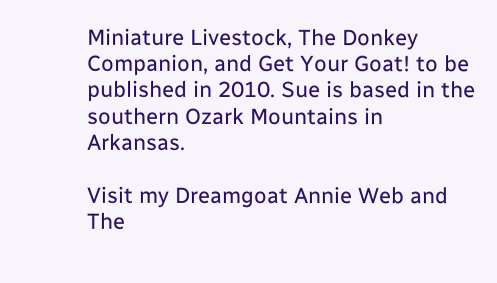Miniature Livestock, The Donkey Companion, and Get Your Goat! to be published in 2010. Sue is based in the southern Ozark Mountains in Arkansas.

Visit my Dreamgoat Annie Web and The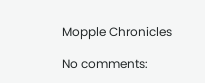Mopple Chronicles

No comments: